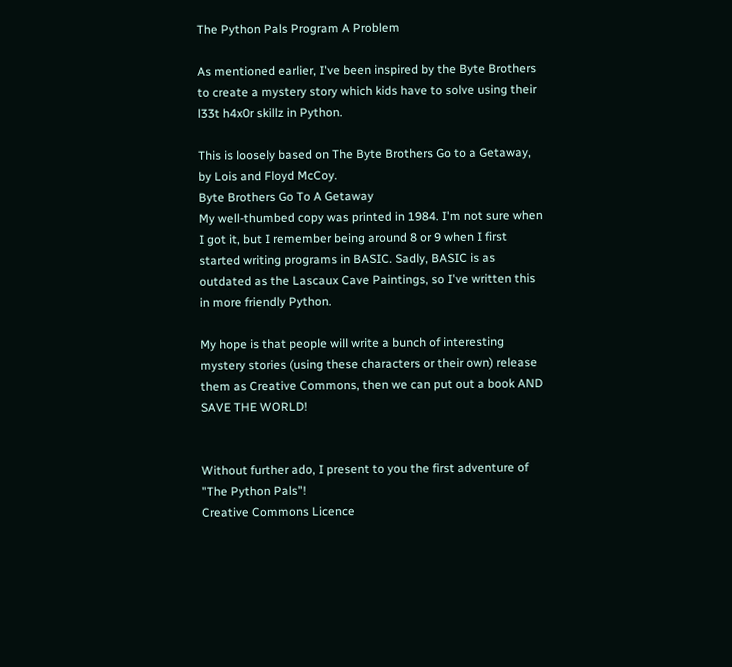The Python Pals Program A Problem

As mentioned earlier, I've been inspired by the Byte Brothers to create a mystery story which kids have to solve using their l33t h4x0r skillz in Python.

This is loosely based on The Byte Brothers Go to a Getaway, by Lois and Floyd McCoy.
Byte Brothers Go To A Getaway
My well-thumbed copy was printed in 1984. I'm not sure when I got it, but I remember being around 8 or 9 when I first started writing programs in BASIC. Sadly, BASIC is as outdated as the Lascaux Cave Paintings, so I've written this in more friendly Python.

My hope is that people will write a bunch of interesting mystery stories (using these characters or their own) release them as Creative Commons, then we can put out a book AND SAVE THE WORLD!


Without further ado, I present to you the first adventure of "The Python Pals"!
Creative Commons Licence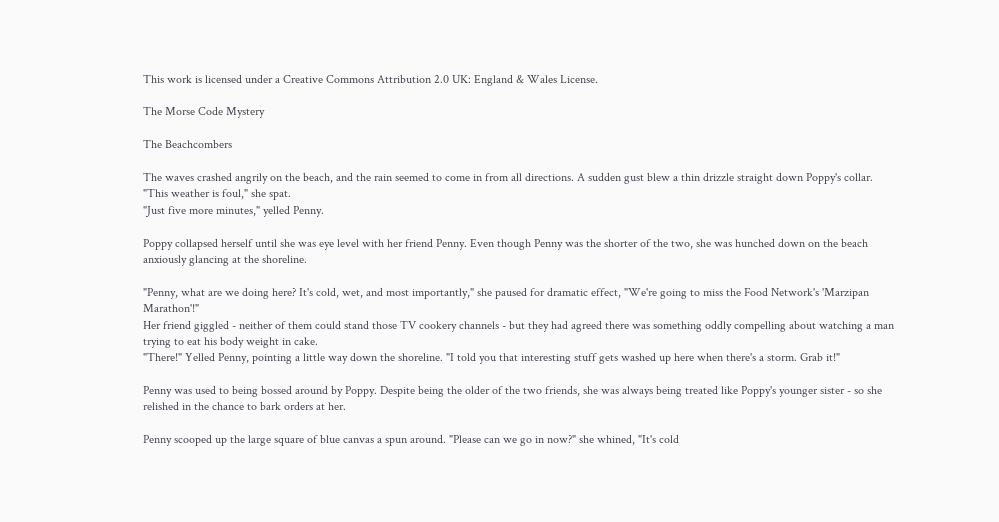This work is licensed under a Creative Commons Attribution 2.0 UK: England & Wales License.

The Morse Code Mystery

The Beachcombers

The waves crashed angrily on the beach, and the rain seemed to come in from all directions. A sudden gust blew a thin drizzle straight down Poppy's collar.
"This weather is foul," she spat.
"Just five more minutes," yelled Penny.

Poppy collapsed herself until she was eye level with her friend Penny. Even though Penny was the shorter of the two, she was hunched down on the beach anxiously glancing at the shoreline.

"Penny, what are we doing here? It's cold, wet, and most importantly," she paused for dramatic effect, "We're going to miss the Food Network's 'Marzipan Marathon'!"
Her friend giggled - neither of them could stand those TV cookery channels - but they had agreed there was something oddly compelling about watching a man trying to eat his body weight in cake.
"There!" Yelled Penny, pointing a little way down the shoreline. "I told you that interesting stuff gets washed up here when there's a storm. Grab it!"

Penny was used to being bossed around by Poppy. Despite being the older of the two friends, she was always being treated like Poppy's younger sister - so she relished in the chance to bark orders at her.

Penny scooped up the large square of blue canvas a spun around. "Please can we go in now?" she whined, "It's cold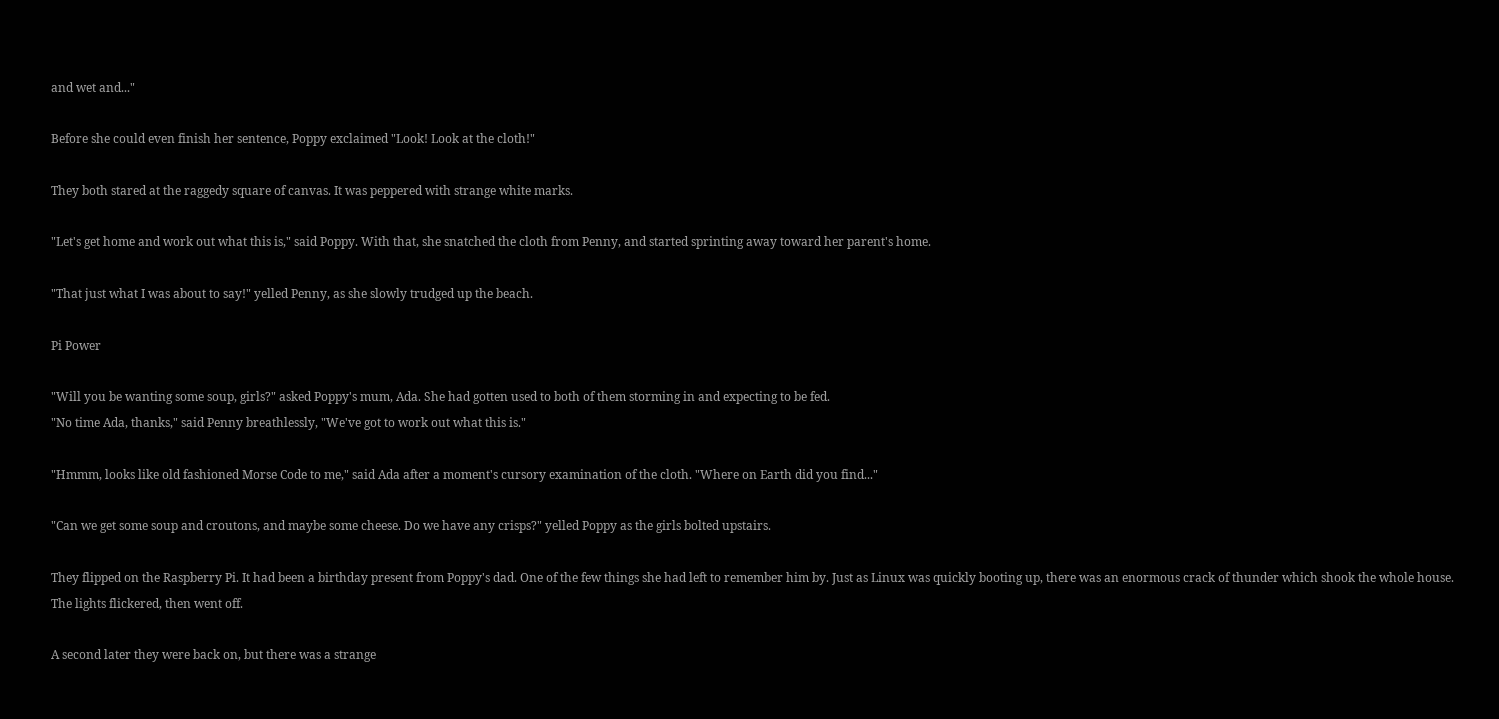and wet and..."

Before she could even finish her sentence, Poppy exclaimed "Look! Look at the cloth!"

They both stared at the raggedy square of canvas. It was peppered with strange white marks.

"Let's get home and work out what this is," said Poppy. With that, she snatched the cloth from Penny, and started sprinting away toward her parent's home.

"That just what I was about to say!" yelled Penny, as she slowly trudged up the beach.

Pi Power

"Will you be wanting some soup, girls?" asked Poppy's mum, Ada. She had gotten used to both of them storming in and expecting to be fed.
"No time Ada, thanks," said Penny breathlessly, "We've got to work out what this is."

"Hmmm, looks like old fashioned Morse Code to me," said Ada after a moment's cursory examination of the cloth. "Where on Earth did you find..."

"Can we get some soup and croutons, and maybe some cheese. Do we have any crisps?" yelled Poppy as the girls bolted upstairs.

They flipped on the Raspberry Pi. It had been a birthday present from Poppy's dad. One of the few things she had left to remember him by. Just as Linux was quickly booting up, there was an enormous crack of thunder which shook the whole house. The lights flickered, then went off.

A second later they were back on, but there was a strange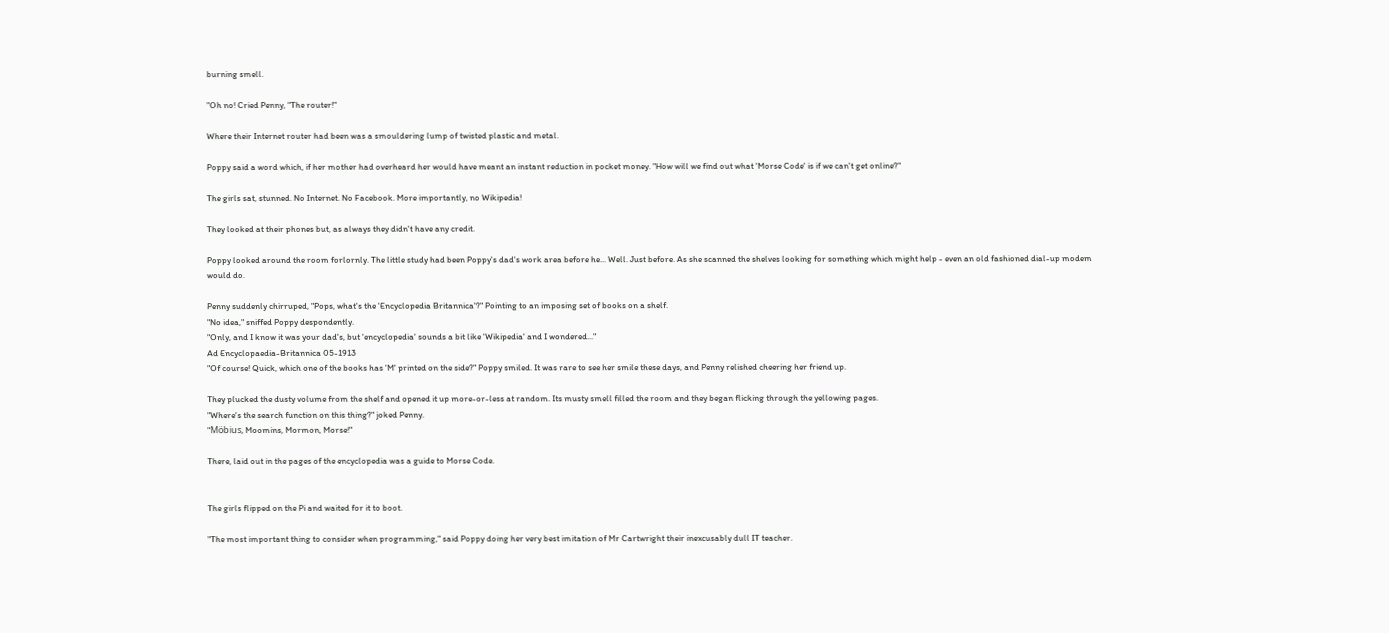burning smell.

"Oh no! Cried Penny, "The router!"

Where their Internet router had been was a smouldering lump of twisted plastic and metal.

Poppy said a word which, if her mother had overheard her would have meant an instant reduction in pocket money. "How will we find out what 'Morse Code' is if we can't get online?"

The girls sat, stunned. No Internet. No Facebook. More importantly, no Wikipedia!

They looked at their phones but, as always they didn't have any credit.

Poppy looked around the room forlornly. The little study had been Poppy's dad's work area before he... Well. Just before. As she scanned the shelves looking for something which might help - even an old fashioned dial-up modem would do.

Penny suddenly chirruped, "Pops, what's the 'Encyclopedia Britannica'?" Pointing to an imposing set of books on a shelf.
"No idea," sniffed Poppy despondently.
"Only, and I know it was your dad's, but 'encyclopedia' sounds a bit like 'Wikipedia' and I wondered..."
Ad Encyclopaedia-Britannica 05-1913
"Of course! Quick, which one of the books has 'M' printed on the side?" Poppy smiled. It was rare to see her smile these days, and Penny relished cheering her friend up.

They plucked the dusty volume from the shelf and opened it up more-or-less at random. Its musty smell filled the room and they began flicking through the yellowing pages.
"Where's the search function on this thing?" joked Penny.
"Möbius, Moomins, Mormon, Morse!"

There, laid out in the pages of the encyclopedia was a guide to Morse Code.


The girls flipped on the Pi and waited for it to boot.

"The most important thing to consider when programming," said Poppy doing her very best imitation of Mr Cartwright their inexcusably dull IT teacher.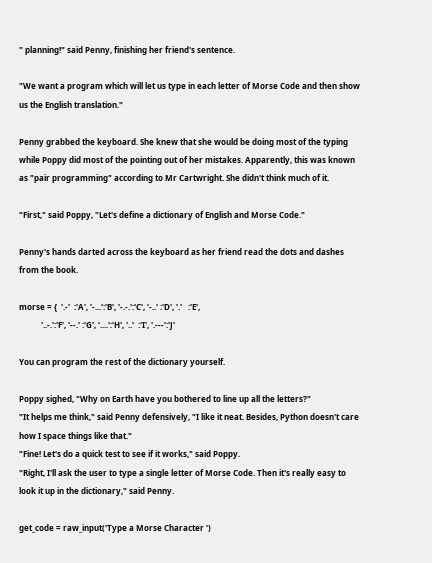" planning!" said Penny, finishing her friend's sentence.

"We want a program which will let us type in each letter of Morse Code and then show us the English translation."

Penny grabbed the keyboard. She knew that she would be doing most of the typing while Poppy did most of the pointing out of her mistakes. Apparently, this was known as "pair programming" according to Mr Cartwright. She didn't think much of it.

"First," said Poppy, "Let's define a dictionary of English and Morse Code."

Penny's hands darted across the keyboard as her friend read the dots and dashes from the book.

morse = {  '.-'  :'A', '-...':'B', '-.-.':'C', '-..' :'D', '.'   :'E',
           '..-.':'F', '--.' :'G', '....':'H', '..'  :'I', '.---':'J'

You can program the rest of the dictionary yourself.

Poppy sighed, "Why on Earth have you bothered to line up all the letters?"
"It helps me think," said Penny defensively, "I like it neat. Besides, Python doesn't care how I space things like that."
"Fine! Let's do a quick test to see if it works," said Poppy.
"Right, I'll ask the user to type a single letter of Morse Code. Then it's really easy to look it up in the dictionary," said Penny.

get_code = raw_input('Type a Morse Character ')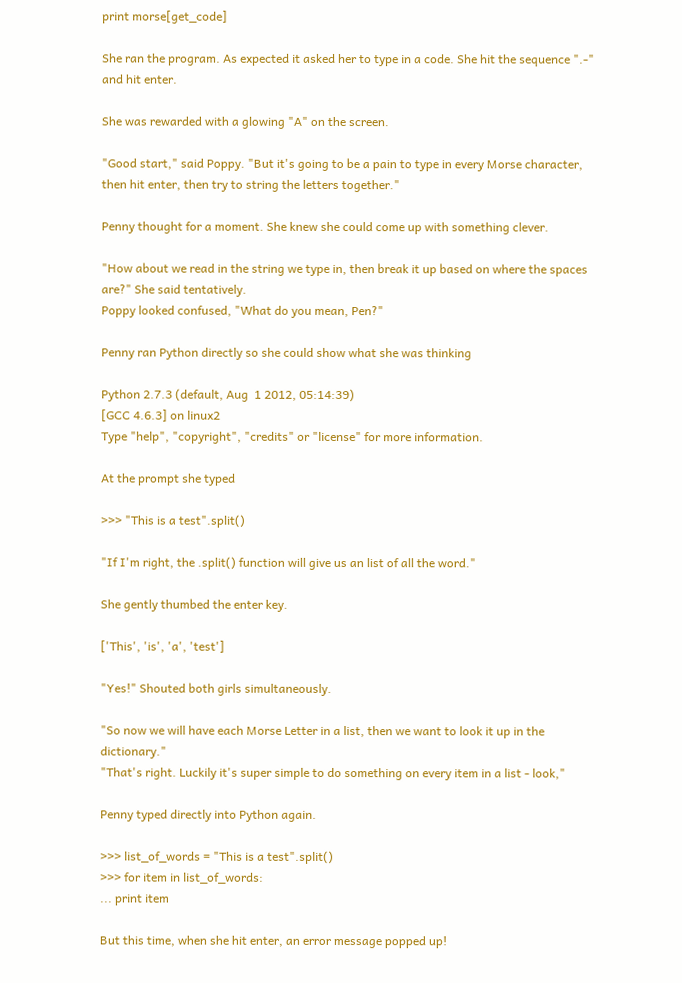print morse[get_code]

She ran the program. As expected it asked her to type in a code. She hit the sequence ".-" and hit enter.

She was rewarded with a glowing "A" on the screen.

"Good start," said Poppy. "But it's going to be a pain to type in every Morse character, then hit enter, then try to string the letters together."

Penny thought for a moment. She knew she could come up with something clever.

"How about we read in the string we type in, then break it up based on where the spaces are?" She said tentatively.
Poppy looked confused, "What do you mean, Pen?"

Penny ran Python directly so she could show what she was thinking

Python 2.7.3 (default, Aug  1 2012, 05:14:39)
[GCC 4.6.3] on linux2
Type "help", "copyright", "credits" or "license" for more information.

At the prompt she typed

>>> "This is a test".split()

"If I'm right, the .split() function will give us an list of all the word."

She gently thumbed the enter key.

['This', 'is', 'a', 'test']

"Yes!" Shouted both girls simultaneously.

"So now we will have each Morse Letter in a list, then we want to look it up in the dictionary."
"That's right. Luckily it's super simple to do something on every item in a list - look,"

Penny typed directly into Python again.

>>> list_of_words = "This is a test".split()
>>> for item in list_of_words:
... print item

But this time, when she hit enter, an error message popped up!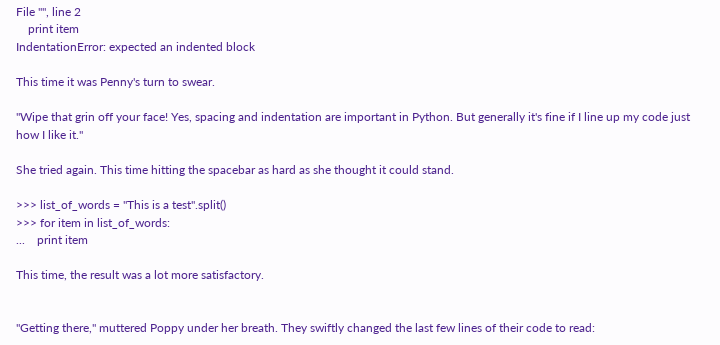File "", line 2
    print item
IndentationError: expected an indented block

This time it was Penny's turn to swear.

"Wipe that grin off your face! Yes, spacing and indentation are important in Python. But generally it's fine if I line up my code just how I like it."

She tried again. This time hitting the spacebar as hard as she thought it could stand.

>>> list_of_words = "This is a test".split()
>>> for item in list_of_words:
...    print item

This time, the result was a lot more satisfactory.


"Getting there," muttered Poppy under her breath. They swiftly changed the last few lines of their code to read: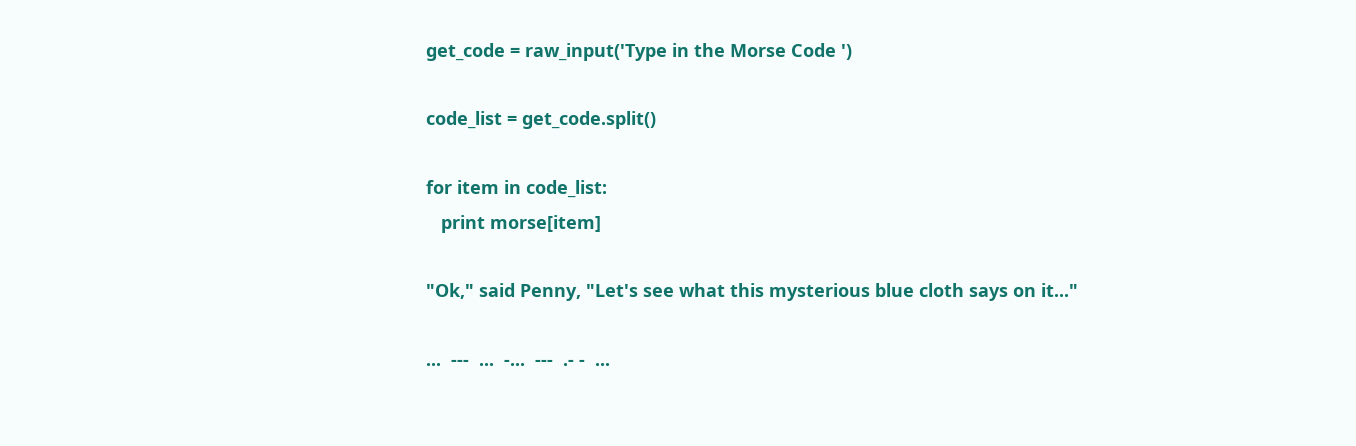get_code = raw_input('Type in the Morse Code ')

code_list = get_code.split()

for item in code_list:
   print morse[item]

"Ok," said Penny, "Let's see what this mysterious blue cloth says on it..."

...  ---  ...  -...  ---  .- -  ...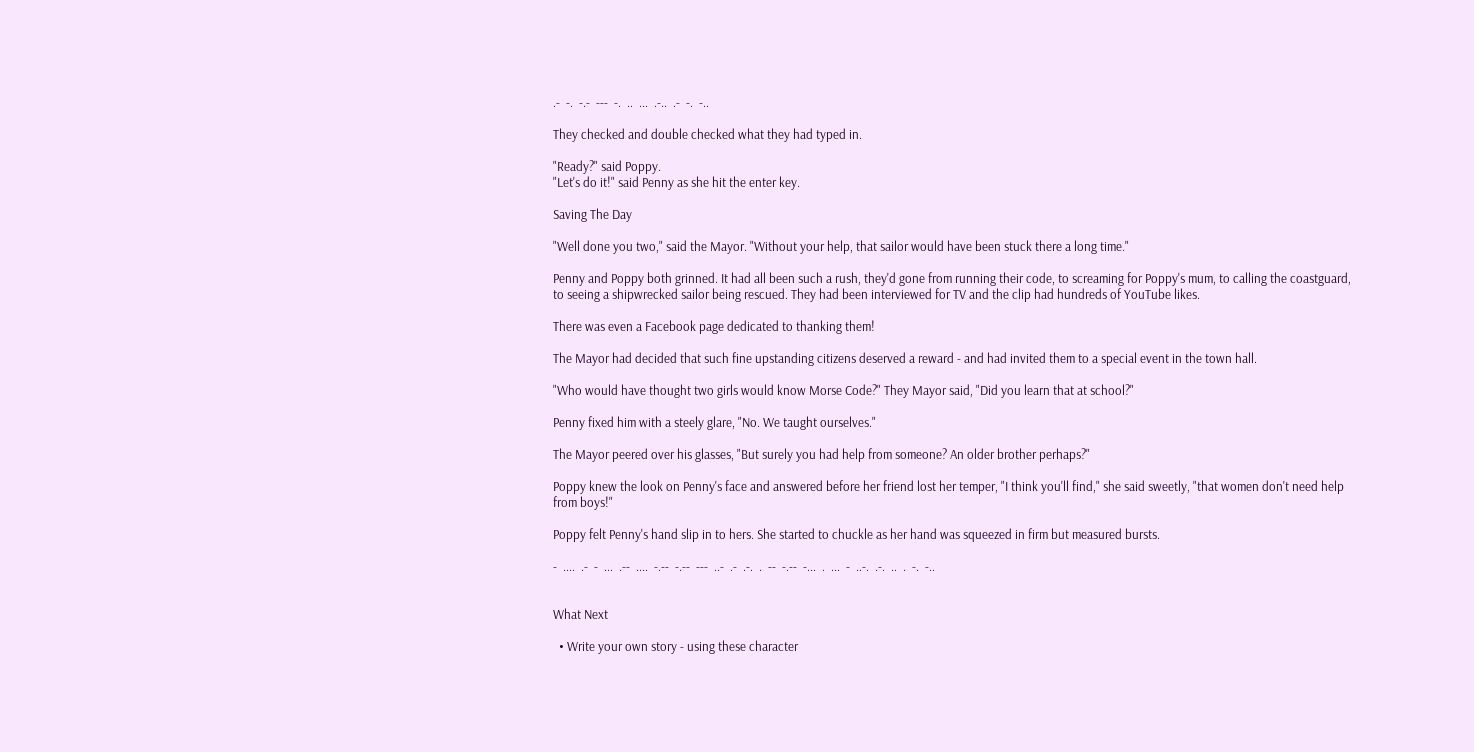.-  -.  -.-  ---  -.  ..  ...  .-..  .-  -.  -..

They checked and double checked what they had typed in.

"Ready?" said Poppy.
"Let's do it!" said Penny as she hit the enter key.

Saving The Day

"Well done you two," said the Mayor. "Without your help, that sailor would have been stuck there a long time."

Penny and Poppy both grinned. It had all been such a rush, they'd gone from running their code, to screaming for Poppy's mum, to calling the coastguard, to seeing a shipwrecked sailor being rescued. They had been interviewed for TV and the clip had hundreds of YouTube likes.

There was even a Facebook page dedicated to thanking them!

The Mayor had decided that such fine upstanding citizens deserved a reward - and had invited them to a special event in the town hall.

"Who would have thought two girls would know Morse Code?" They Mayor said, "Did you learn that at school?"

Penny fixed him with a steely glare, "No. We taught ourselves."

The Mayor peered over his glasses, "But surely you had help from someone? An older brother perhaps?"

Poppy knew the look on Penny's face and answered before her friend lost her temper, "I think you'll find," she said sweetly, "that women don't need help from boys!"

Poppy felt Penny's hand slip in to hers. She started to chuckle as her hand was squeezed in firm but measured bursts.

-  ....  .-  -  ...  .--  ....  -.--  -.--  ---  ..-  .-  .-.  .  --  -.--  -...  .  ...  -  ..-.  .-.  ..  .  -.  -..


What Next

  • Write your own story - using these character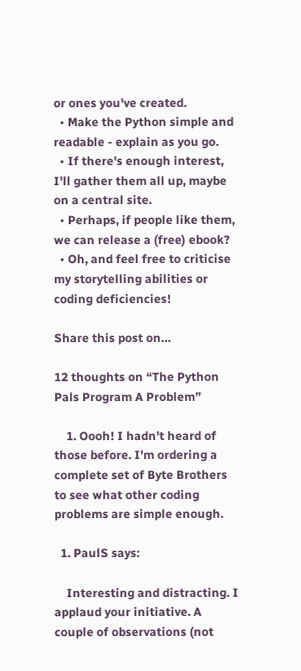or ones you've created.
  • Make the Python simple and readable - explain as you go.
  • If there's enough interest, I'll gather them all up, maybe on a central site.
  • Perhaps, if people like them, we can release a (free) ebook?
  • Oh, and feel free to criticise my storytelling abilities or coding deficiencies!

Share this post on…

12 thoughts on “The Python Pals Program A Problem”

    1. Oooh! I hadn't heard of those before. I'm ordering a complete set of Byte Brothers to see what other coding problems are simple enough.

  1. PaulS says:

    Interesting and distracting. I applaud your initiative. A couple of observations (not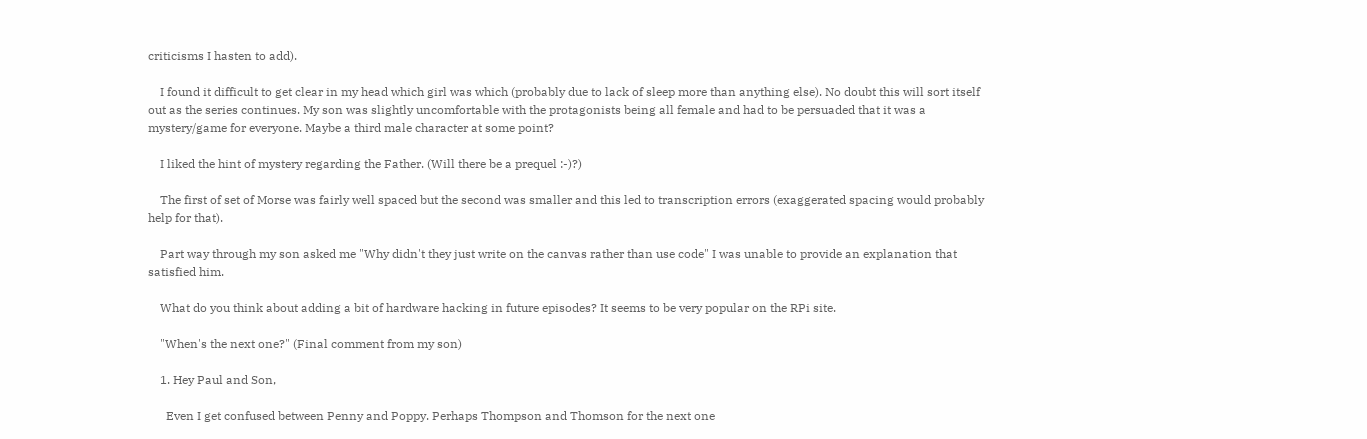criticisms I hasten to add).

    I found it difficult to get clear in my head which girl was which (probably due to lack of sleep more than anything else). No doubt this will sort itself out as the series continues. My son was slightly uncomfortable with the protagonists being all female and had to be persuaded that it was a mystery/game for everyone. Maybe a third male character at some point?

    I liked the hint of mystery regarding the Father. (Will there be a prequel :-)?)

    The first of set of Morse was fairly well spaced but the second was smaller and this led to transcription errors (exaggerated spacing would probably help for that).

    Part way through my son asked me "Why didn't they just write on the canvas rather than use code" I was unable to provide an explanation that satisfied him.

    What do you think about adding a bit of hardware hacking in future episodes? It seems to be very popular on the RPi site.

    "When's the next one?" (Final comment from my son)

    1. Hey Paul and Son,

      Even I get confused between Penny and Poppy. Perhaps Thompson and Thomson for the next one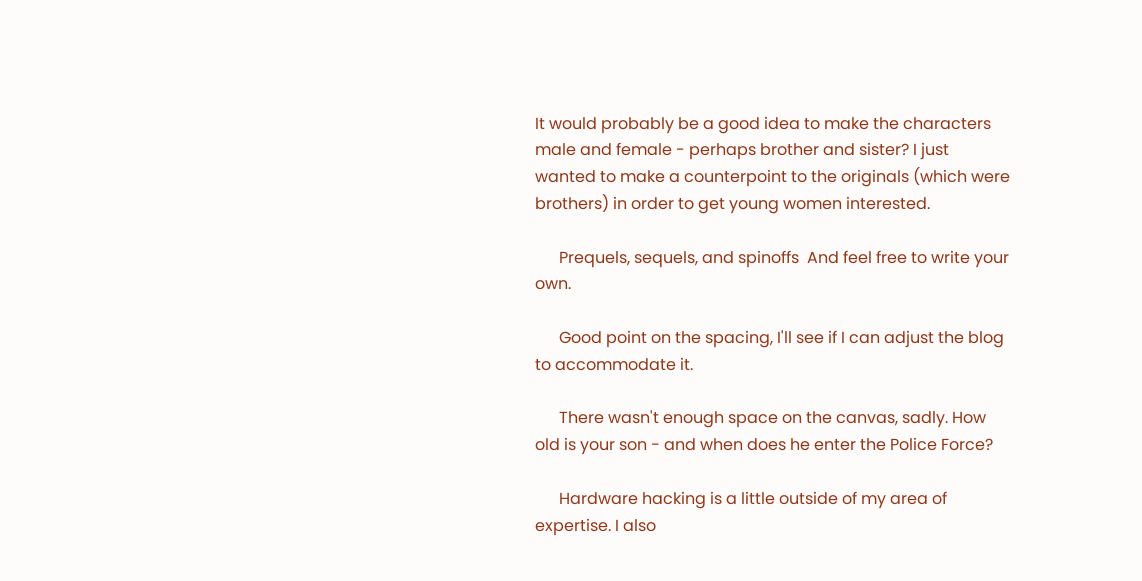It would probably be a good idea to make the characters male and female - perhaps brother and sister? I just wanted to make a counterpoint to the originals (which were brothers) in order to get young women interested.

      Prequels, sequels, and spinoffs  And feel free to write your own.

      Good point on the spacing, I'll see if I can adjust the blog to accommodate it.

      There wasn't enough space on the canvas, sadly. How old is your son - and when does he enter the Police Force?

      Hardware hacking is a little outside of my area of expertise. I also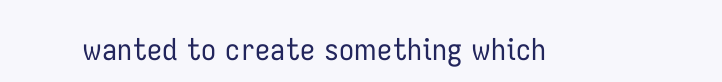wanted to create something which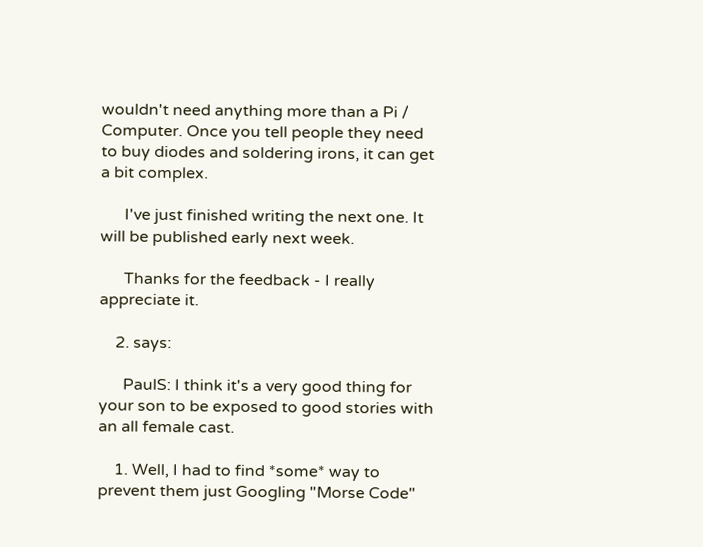wouldn't need anything more than a Pi / Computer. Once you tell people they need to buy diodes and soldering irons, it can get a bit complex.

      I've just finished writing the next one. It will be published early next week.

      Thanks for the feedback - I really appreciate it.

    2. says:

      PaulS: I think it's a very good thing for your son to be exposed to good stories with an all female cast.

    1. Well, I had to find *some* way to prevent them just Googling "Morse Code"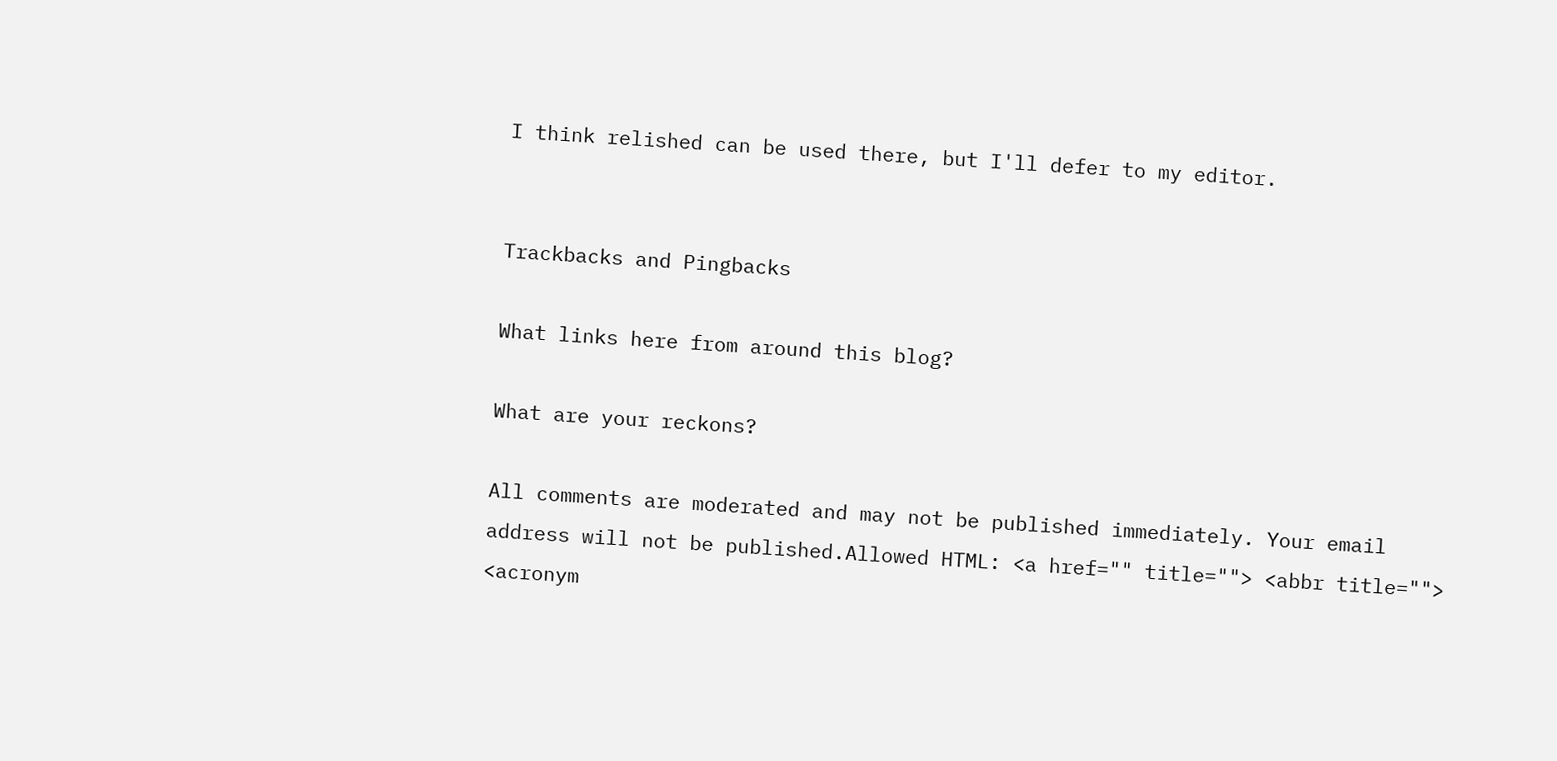I think relished can be used there, but I'll defer to my editor.


Trackbacks and Pingbacks

What links here from around this blog?

What are your reckons?

All comments are moderated and may not be published immediately. Your email address will not be published.Allowed HTML: <a href="" title=""> <abbr title=""> <acronym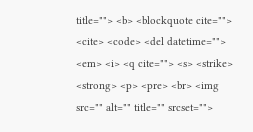title=""> <b> <blockquote cite=""> <cite> <code> <del datetime=""> <em> <i> <q cite=""> <s> <strike> <strong> <p> <pre> <br> <img src="" alt="" title="" srcset="">